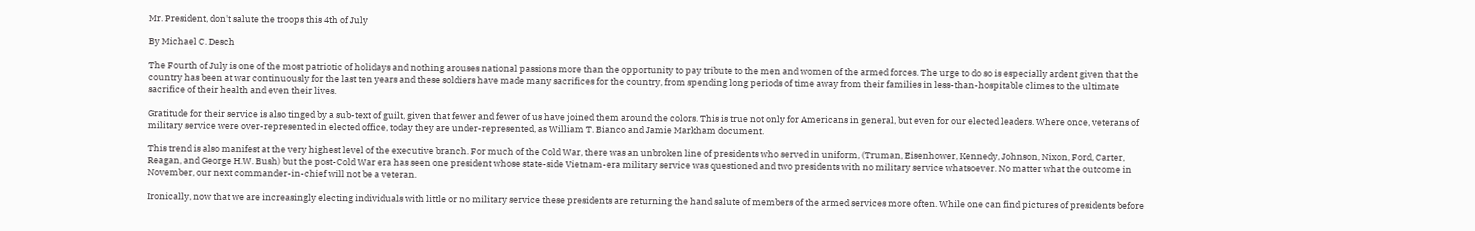Mr. President, don't salute the troops this 4th of July

By Michael C. Desch

The Fourth of July is one of the most patriotic of holidays and nothing arouses national passions more than the opportunity to pay tribute to the men and women of the armed forces. The urge to do so is especially ardent given that the country has been at war continuously for the last ten years and these soldiers have made many sacrifices for the country, from spending long periods of time away from their families in less-than-hospitable climes to the ultimate sacrifice of their health and even their lives.

Gratitude for their service is also tinged by a sub-text of guilt, given that fewer and fewer of us have joined them around the colors. This is true not only for Americans in general, but even for our elected leaders. Where once, veterans of military service were over-represented in elected office, today they are under-represented, as William T. Bianco and Jamie Markham document.

This trend is also manifest at the very highest level of the executive branch. For much of the Cold War, there was an unbroken line of presidents who served in uniform, (Truman, Eisenhower, Kennedy, Johnson, Nixon, Ford, Carter, Reagan, and George H.W. Bush) but the post-Cold War era has seen one president whose state-side Vietnam-era military service was questioned and two presidents with no military service whatsoever. No matter what the outcome in November, our next commander-in-chief will not be a veteran.

Ironically, now that we are increasingly electing individuals with little or no military service these presidents are returning the hand salute of members of the armed services more often. While one can find pictures of presidents before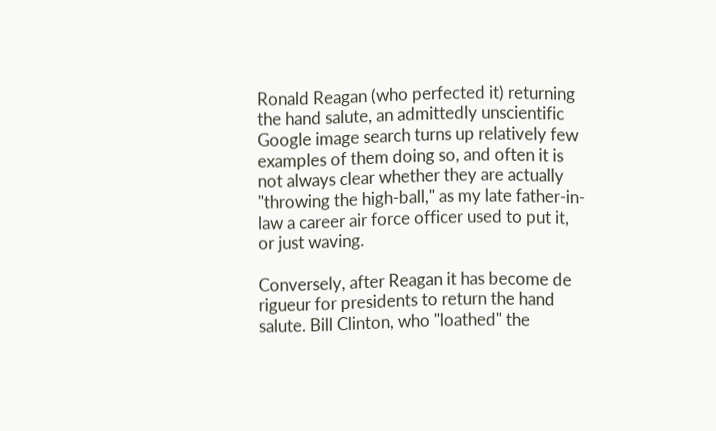Ronald Reagan (who perfected it) returning the hand salute, an admittedly unscientific Google image search turns up relatively few examples of them doing so, and often it is not always clear whether they are actually "throwing the high-ball," as my late father-in-law a career air force officer used to put it, or just waving.

Conversely, after Reagan it has become de rigueur for presidents to return the hand salute. Bill Clinton, who "loathed" the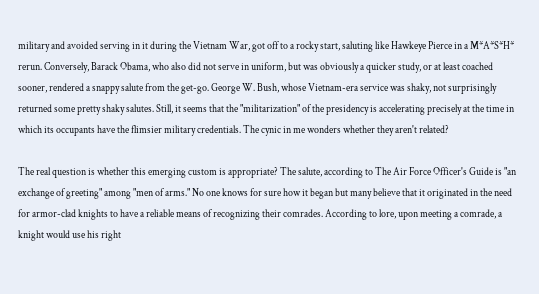military and avoided serving in it during the Vietnam War, got off to a rocky start, saluting like Hawkeye Pierce in a M*A*S*H* rerun. Conversely, Barack Obama, who also did not serve in uniform, but was obviously a quicker study, or at least coached sooner, rendered a snappy salute from the get-go. George W. Bush, whose Vietnam-era service was shaky, not surprisingly returned some pretty shaky salutes. Still, it seems that the "militarization" of the presidency is accelerating precisely at the time in which its occupants have the flimsier military credentials. The cynic in me wonders whether they aren't related?

The real question is whether this emerging custom is appropriate? The salute, according to The Air Force Officer's Guide is "an exchange of greeting" among "men of arms." No one knows for sure how it began but many believe that it originated in the need for armor-clad knights to have a reliable means of recognizing their comrades. According to lore, upon meeting a comrade, a knight would use his right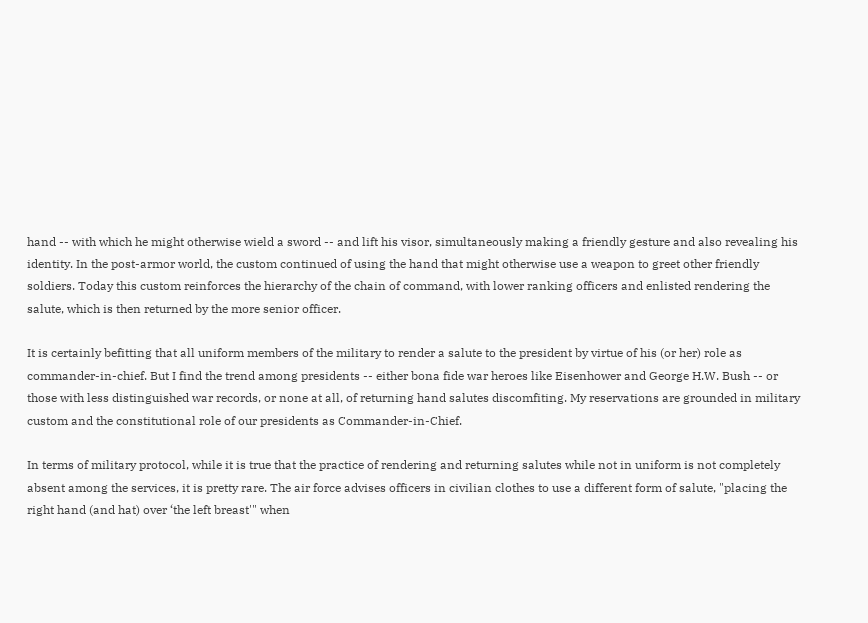hand -- with which he might otherwise wield a sword -- and lift his visor, simultaneously making a friendly gesture and also revealing his identity. In the post-armor world, the custom continued of using the hand that might otherwise use a weapon to greet other friendly soldiers. Today this custom reinforces the hierarchy of the chain of command, with lower ranking officers and enlisted rendering the salute, which is then returned by the more senior officer.

It is certainly befitting that all uniform members of the military to render a salute to the president by virtue of his (or her) role as commander-in-chief. But I find the trend among presidents -- either bona fide war heroes like Eisenhower and George H.W. Bush -- or those with less distinguished war records, or none at all, of returning hand salutes discomfiting. My reservations are grounded in military custom and the constitutional role of our presidents as Commander-in-Chief.

In terms of military protocol, while it is true that the practice of rendering and returning salutes while not in uniform is not completely absent among the services, it is pretty rare. The air force advises officers in civilian clothes to use a different form of salute, "placing the right hand (and hat) over ‘the left breast'" when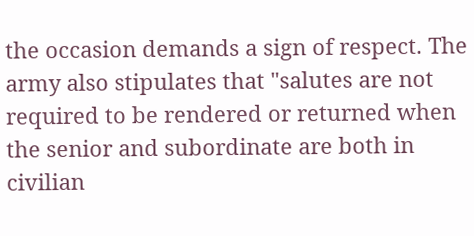the occasion demands a sign of respect. The army also stipulates that "salutes are not required to be rendered or returned when the senior and subordinate are both in civilian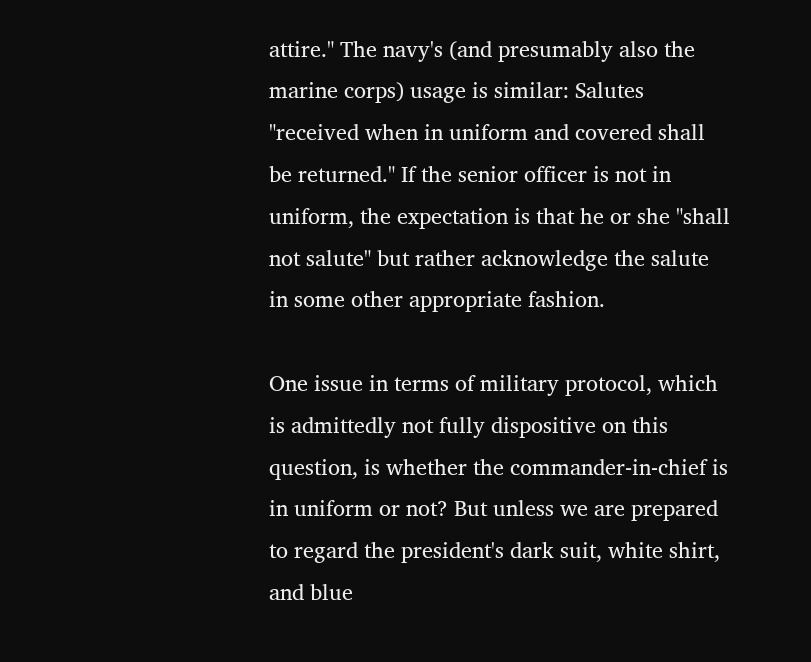attire." The navy's (and presumably also the marine corps) usage is similar: Salutes "received when in uniform and covered shall be returned." If the senior officer is not in uniform, the expectation is that he or she "shall not salute" but rather acknowledge the salute in some other appropriate fashion.

One issue in terms of military protocol, which is admittedly not fully dispositive on this question, is whether the commander-in-chief is in uniform or not? But unless we are prepared to regard the president's dark suit, white shirt, and blue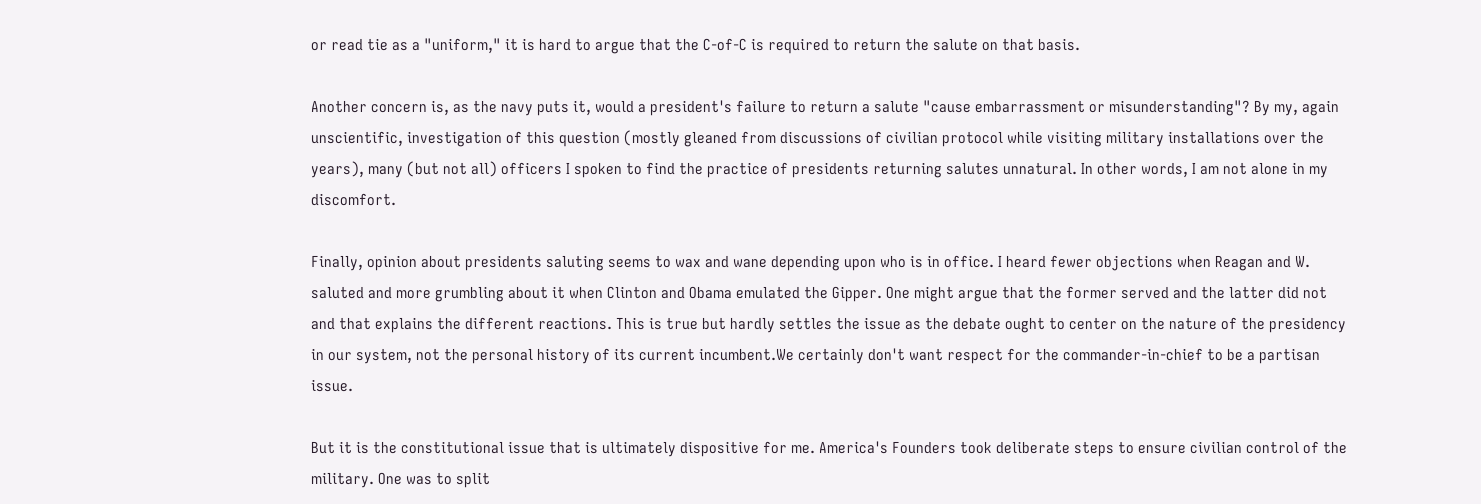or read tie as a "uniform," it is hard to argue that the C-of-C is required to return the salute on that basis.

Another concern is, as the navy puts it, would a president's failure to return a salute "cause embarrassment or misunderstanding"? By my, again unscientific, investigation of this question (mostly gleaned from discussions of civilian protocol while visiting military installations over the years), many (but not all) officers I spoken to find the practice of presidents returning salutes unnatural. In other words, I am not alone in my discomfort.

Finally, opinion about presidents saluting seems to wax and wane depending upon who is in office. I heard fewer objections when Reagan and W. saluted and more grumbling about it when Clinton and Obama emulated the Gipper. One might argue that the former served and the latter did not and that explains the different reactions. This is true but hardly settles the issue as the debate ought to center on the nature of the presidency in our system, not the personal history of its current incumbent.We certainly don't want respect for the commander-in-chief to be a partisan issue.

But it is the constitutional issue that is ultimately dispositive for me. America's Founders took deliberate steps to ensure civilian control of the military. One was to split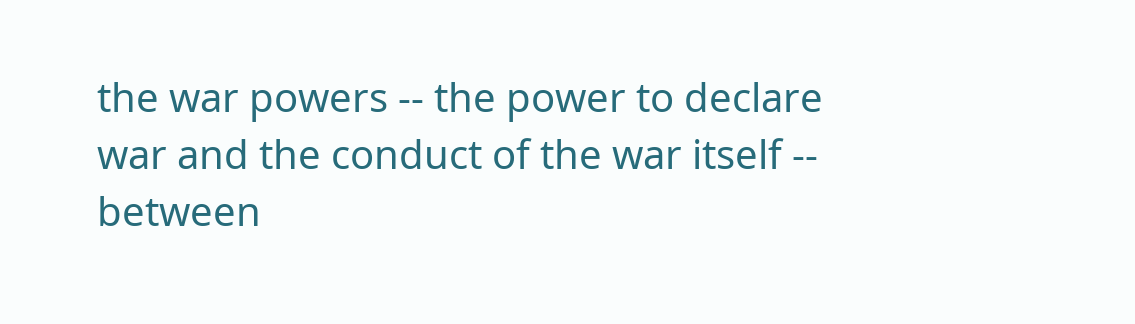the war powers -- the power to declare war and the conduct of the war itself -- between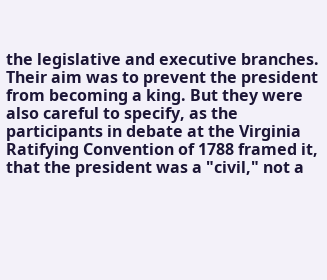the legislative and executive branches. Their aim was to prevent the president from becoming a king. But they were also careful to specify, as the participants in debate at the Virginia Ratifying Convention of 1788 framed it, that the president was a "civil," not a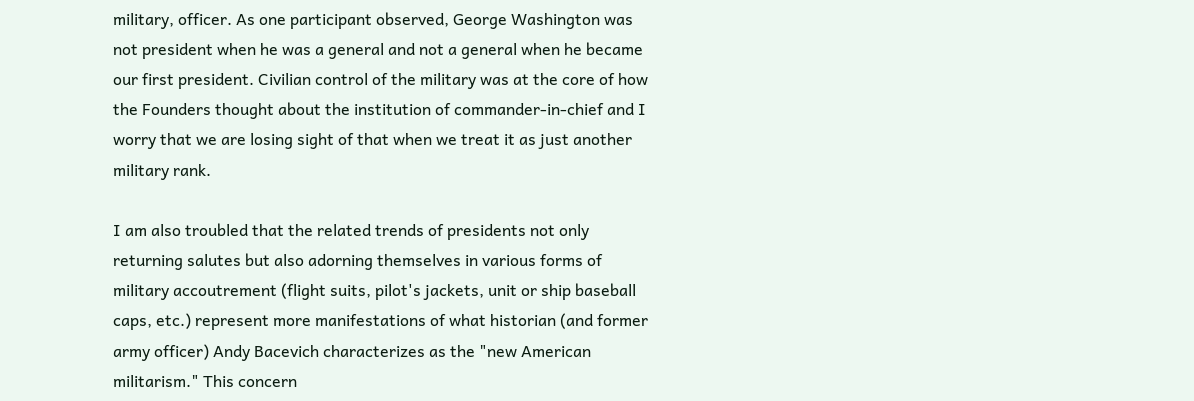military, officer. As one participant observed, George Washington was not president when he was a general and not a general when he became our first president. Civilian control of the military was at the core of how the Founders thought about the institution of commander-in-chief and I worry that we are losing sight of that when we treat it as just another military rank.

I am also troubled that the related trends of presidents not only returning salutes but also adorning themselves in various forms of military accoutrement (flight suits, pilot's jackets, unit or ship baseball caps, etc.) represent more manifestations of what historian (and former army officer) Andy Bacevich characterizes as the "new American militarism." This concern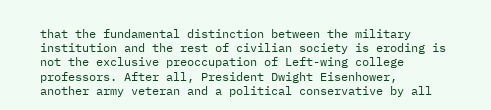that the fundamental distinction between the military institution and the rest of civilian society is eroding is not the exclusive preoccupation of Left-wing college professors. After all, President Dwight Eisenhower, another army veteran and a political conservative by all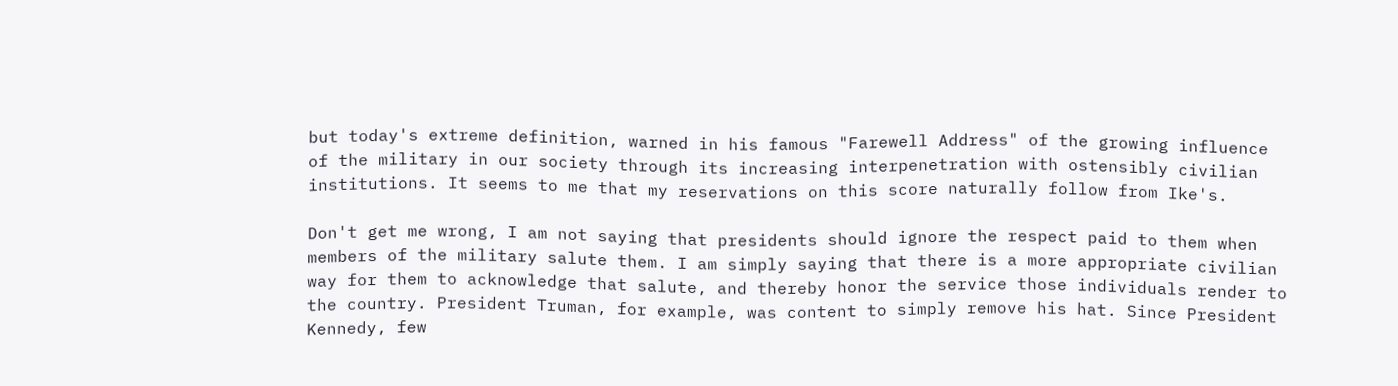but today's extreme definition, warned in his famous "Farewell Address" of the growing influence of the military in our society through its increasing interpenetration with ostensibly civilian institutions. It seems to me that my reservations on this score naturally follow from Ike's.

Don't get me wrong, I am not saying that presidents should ignore the respect paid to them when members of the military salute them. I am simply saying that there is a more appropriate civilian way for them to acknowledge that salute, and thereby honor the service those individuals render to the country. President Truman, for example, was content to simply remove his hat. Since President Kennedy, few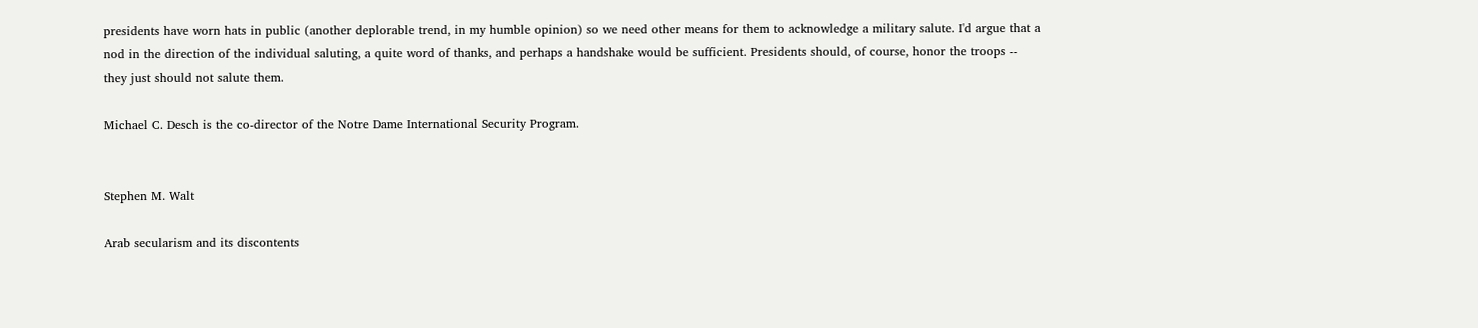presidents have worn hats in public (another deplorable trend, in my humble opinion) so we need other means for them to acknowledge a military salute. I'd argue that a nod in the direction of the individual saluting, a quite word of thanks, and perhaps a handshake would be sufficient. Presidents should, of course, honor the troops -- they just should not salute them.

Michael C. Desch is the co-director of the Notre Dame International Security Program.


Stephen M. Walt

Arab secularism and its discontents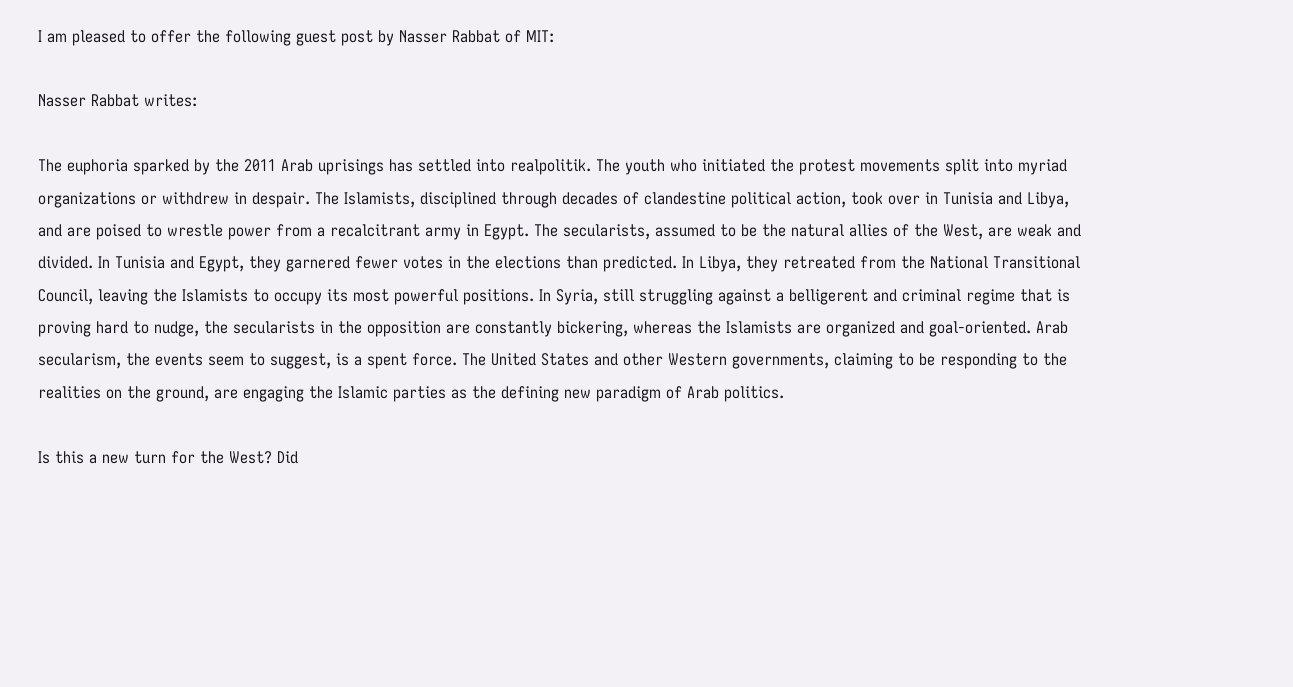I am pleased to offer the following guest post by Nasser Rabbat of MIT:

Nasser Rabbat writes:

The euphoria sparked by the 2011 Arab uprisings has settled into realpolitik. The youth who initiated the protest movements split into myriad organizations or withdrew in despair. The Islamists, disciplined through decades of clandestine political action, took over in Tunisia and Libya, and are poised to wrestle power from a recalcitrant army in Egypt. The secularists, assumed to be the natural allies of the West, are weak and divided. In Tunisia and Egypt, they garnered fewer votes in the elections than predicted. In Libya, they retreated from the National Transitional Council, leaving the Islamists to occupy its most powerful positions. In Syria, still struggling against a belligerent and criminal regime that is proving hard to nudge, the secularists in the opposition are constantly bickering, whereas the Islamists are organized and goal-oriented. Arab secularism, the events seem to suggest, is a spent force. The United States and other Western governments, claiming to be responding to the realities on the ground, are engaging the Islamic parties as the defining new paradigm of Arab politics.

Is this a new turn for the West? Did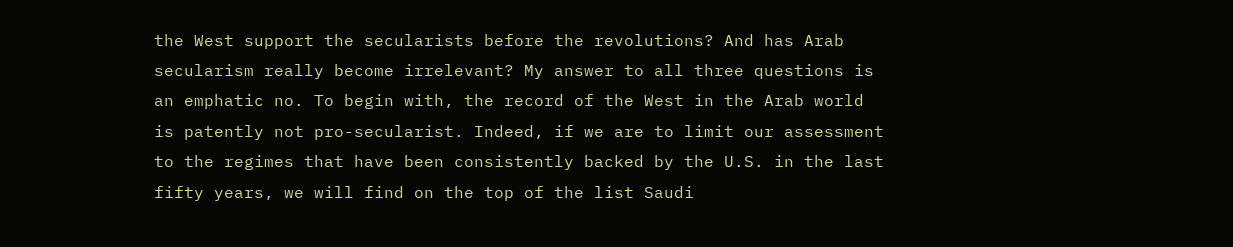the West support the secularists before the revolutions? And has Arab secularism really become irrelevant? My answer to all three questions is an emphatic no. To begin with, the record of the West in the Arab world is patently not pro-secularist. Indeed, if we are to limit our assessment to the regimes that have been consistently backed by the U.S. in the last fifty years, we will find on the top of the list Saudi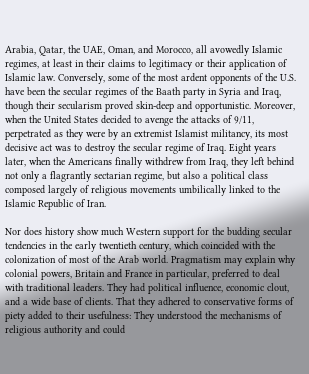Arabia, Qatar, the UAE, Oman, and Morocco, all avowedly Islamic regimes, at least in their claims to legitimacy or their application of Islamic law. Conversely, some of the most ardent opponents of the U.S. have been the secular regimes of the Baath party in Syria and Iraq, though their secularism proved skin-deep and opportunistic. Moreover, when the United States decided to avenge the attacks of 9/11, perpetrated as they were by an extremist Islamist militancy, its most decisive act was to destroy the secular regime of Iraq. Eight years later, when the Americans finally withdrew from Iraq, they left behind not only a flagrantly sectarian regime, but also a political class composed largely of religious movements umbilically linked to the Islamic Republic of Iran.

Nor does history show much Western support for the budding secular tendencies in the early twentieth century, which coincided with the colonization of most of the Arab world. Pragmatism may explain why colonial powers, Britain and France in particular, preferred to deal with traditional leaders. They had political influence, economic clout, and a wide base of clients. That they adhered to conservative forms of piety added to their usefulness: They understood the mechanisms of religious authority and could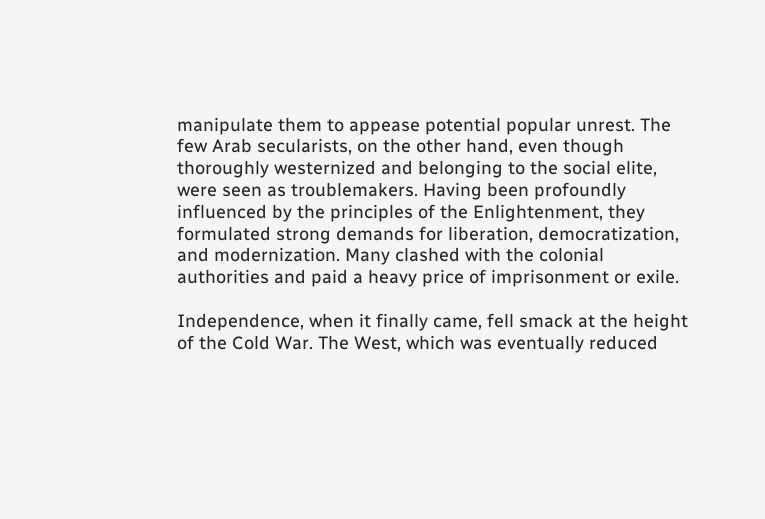manipulate them to appease potential popular unrest. The few Arab secularists, on the other hand, even though thoroughly westernized and belonging to the social elite, were seen as troublemakers. Having been profoundly influenced by the principles of the Enlightenment, they formulated strong demands for liberation, democratization, and modernization. Many clashed with the colonial authorities and paid a heavy price of imprisonment or exile.

Independence, when it finally came, fell smack at the height of the Cold War. The West, which was eventually reduced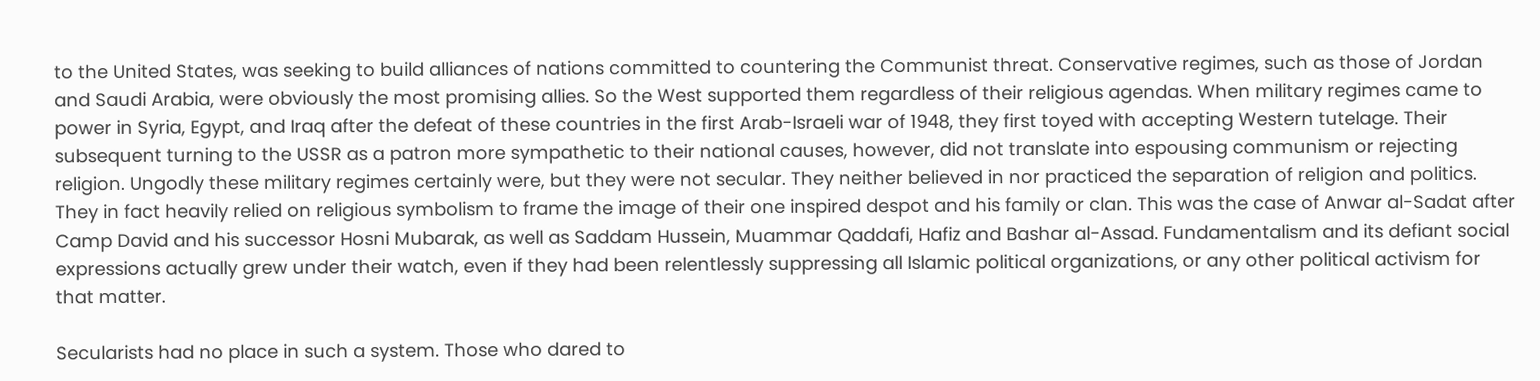to the United States, was seeking to build alliances of nations committed to countering the Communist threat. Conservative regimes, such as those of Jordan and Saudi Arabia, were obviously the most promising allies. So the West supported them regardless of their religious agendas. When military regimes came to power in Syria, Egypt, and Iraq after the defeat of these countries in the first Arab-Israeli war of 1948, they first toyed with accepting Western tutelage. Their subsequent turning to the USSR as a patron more sympathetic to their national causes, however, did not translate into espousing communism or rejecting religion. Ungodly these military regimes certainly were, but they were not secular. They neither believed in nor practiced the separation of religion and politics. They in fact heavily relied on religious symbolism to frame the image of their one inspired despot and his family or clan. This was the case of Anwar al-Sadat after Camp David and his successor Hosni Mubarak, as well as Saddam Hussein, Muammar Qaddafi, Hafiz and Bashar al-Assad. Fundamentalism and its defiant social expressions actually grew under their watch, even if they had been relentlessly suppressing all Islamic political organizations, or any other political activism for that matter.

Secularists had no place in such a system. Those who dared to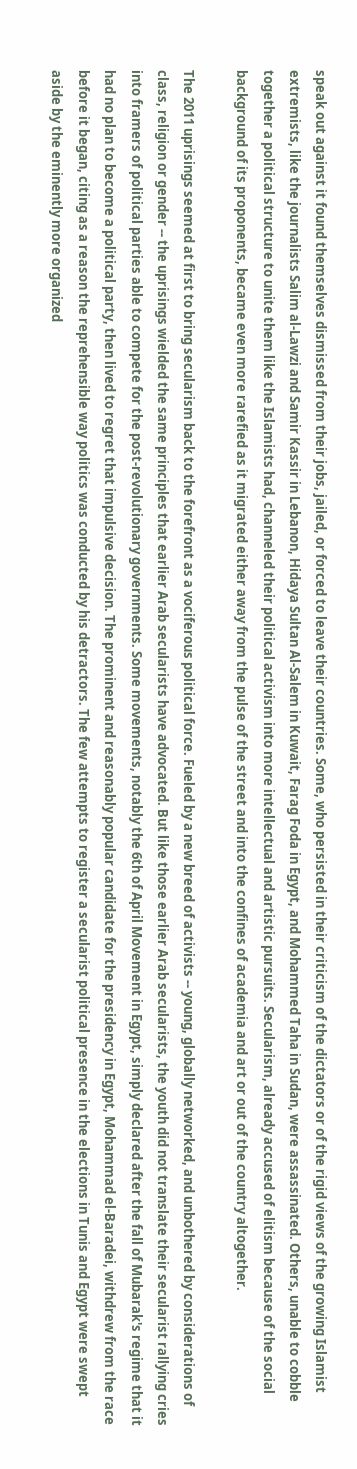speak out against it found themselves dismissed from their jobs, jailed, or forced to leave their countries. Some, who persisted in their criticism of the dictators or of the rigid views of the growing Islamist extremists, like the journalists Salim al-Lawzi and Samir Kassir in Lebanon, Hidaya Sultan Al-Salem in Kuwait, Farag Foda in Egypt, and Mohammed Taha in Sudan, were assassinated. Others, unable to cobble together a political structure to unite them like the Islamists had, channeled their political activism into more intellectual and artistic pursuits. Secularism, already accused of elitism because of the social background of its proponents, became even more rarefied as it migrated either away from the pulse of the street and into the confines of academia and art or out of the country altogether.

The 2011 uprisings seemed at first to bring secularism back to the forefront as a vociferous political force. Fueled by a new breed of activists -- young, globally networked, and unbothered by considerations of class, religion or gender -- the uprisings wielded the same principles that earlier Arab secularists have advocated. But like those earlier Arab secularists, the youth did not translate their secularist rallying cries into framers of political parties able to compete for the post-revolutionary governments. Some movements, notably the 6th of April Movement in Egypt, simply declared after the fall of Mubarak's regime that it had no plan to become a political party, then lived to regret that impulsive decision. The prominent and reasonably popular candidate for the presidency in Egypt, Mohammad el-Baradei, withdrew from the race before it began, citing as a reason the reprehensible way politics was conducted by his detractors. The few attempts to register a secularist political presence in the elections in Tunis and Egypt were swept aside by the eminently more organized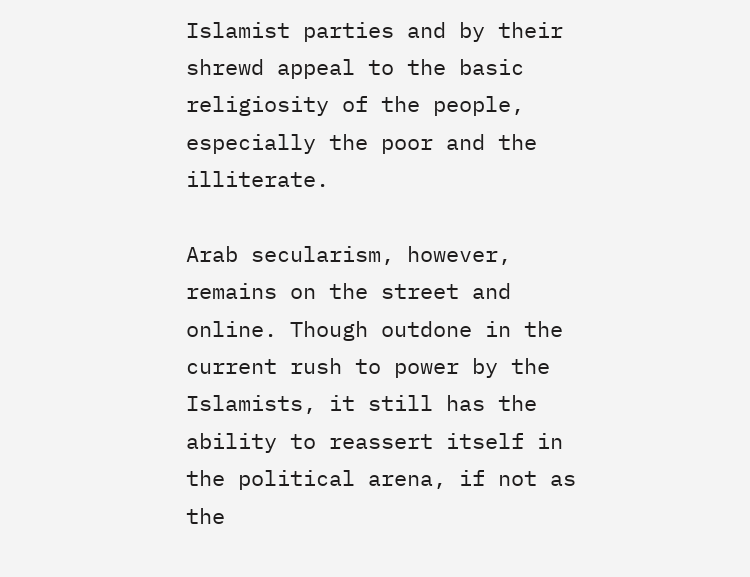Islamist parties and by their shrewd appeal to the basic religiosity of the people, especially the poor and the illiterate.

Arab secularism, however, remains on the street and online. Though outdone in the current rush to power by the Islamists, it still has the ability to reassert itself in the political arena, if not as the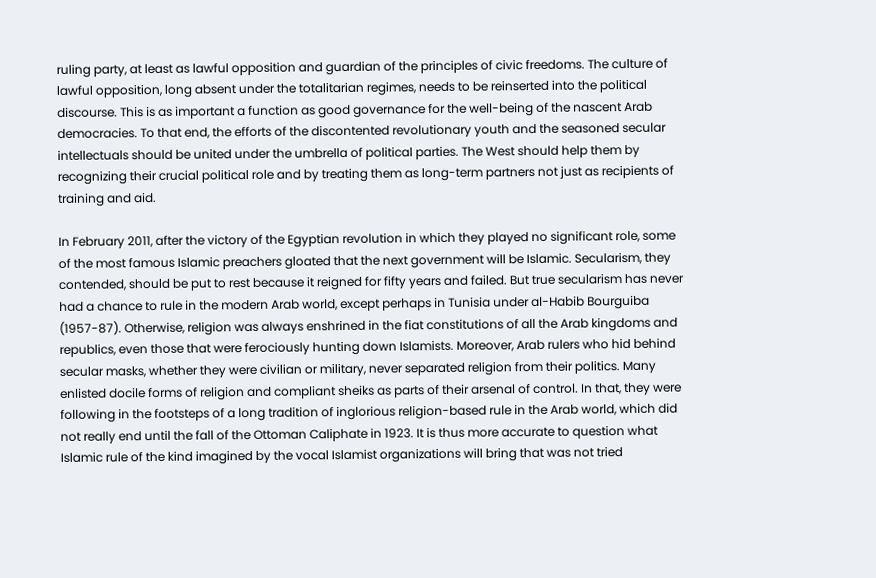ruling party, at least as lawful opposition and guardian of the principles of civic freedoms. The culture of lawful opposition, long absent under the totalitarian regimes, needs to be reinserted into the political discourse. This is as important a function as good governance for the well-being of the nascent Arab democracies. To that end, the efforts of the discontented revolutionary youth and the seasoned secular intellectuals should be united under the umbrella of political parties. The West should help them by recognizing their crucial political role and by treating them as long-term partners not just as recipients of training and aid.

In February 2011, after the victory of the Egyptian revolution in which they played no significant role, some of the most famous Islamic preachers gloated that the next government will be Islamic. Secularism, they contended, should be put to rest because it reigned for fifty years and failed. But true secularism has never had a chance to rule in the modern Arab world, except perhaps in Tunisia under al-Habib Bourguiba (1957-87). Otherwise, religion was always enshrined in the fiat constitutions of all the Arab kingdoms and republics, even those that were ferociously hunting down Islamists. Moreover, Arab rulers who hid behind secular masks, whether they were civilian or military, never separated religion from their politics. Many enlisted docile forms of religion and compliant sheiks as parts of their arsenal of control. In that, they were following in the footsteps of a long tradition of inglorious religion-based rule in the Arab world, which did not really end until the fall of the Ottoman Caliphate in 1923. It is thus more accurate to question what Islamic rule of the kind imagined by the vocal Islamist organizations will bring that was not tried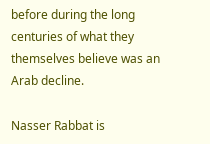before during the long centuries of what they themselves believe was an Arab decline.

Nasser Rabbat is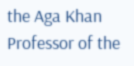the Aga Khan Professor of the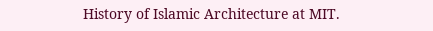History of Islamic Architecture at MIT.